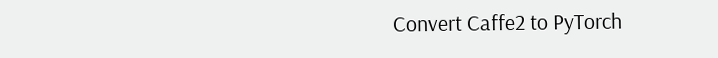Convert Caffe2 to PyTorch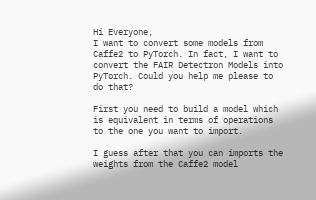Hi Everyone,
I want to convert some models from Caffe2 to PyTorch. In fact, I want to convert the FAIR Detectron Models into PyTorch. Could you help me please to do that?

First you need to build a model which is equivalent in terms of operations to the one you want to import.

I guess after that you can imports the weights from the Caffe2 model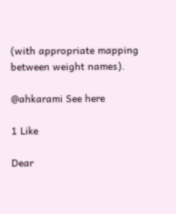(with appropriate mapping between weight names).

@ahkarami See here

1 Like

Dear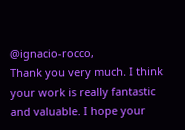@ignacio-rocco,
Thank you very much. I think your work is really fantastic and valuable. I hope your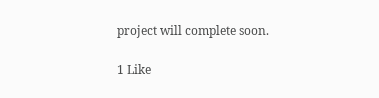project will complete soon.

1 Like